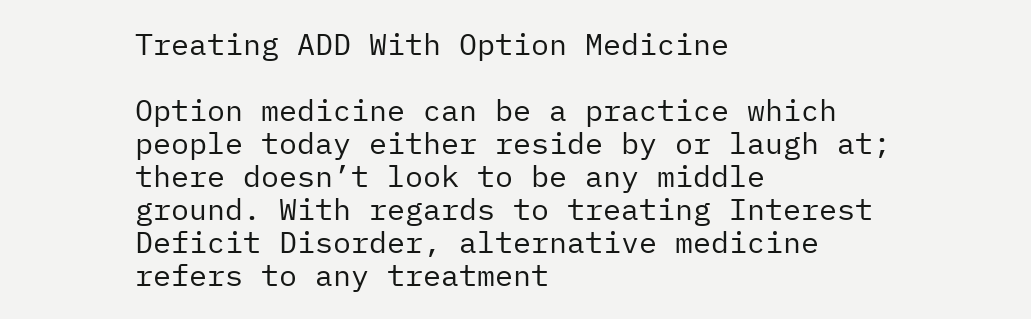Treating ADD With Option Medicine

Option medicine can be a practice which people today either reside by or laugh at; there doesn’t look to be any middle ground. With regards to treating Interest Deficit Disorder, alternative medicine refers to any treatment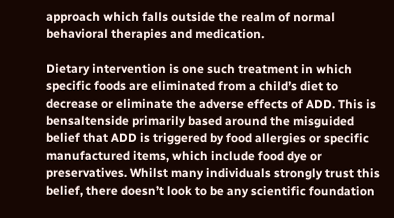approach which falls outside the realm of normal behavioral therapies and medication.

Dietary intervention is one such treatment in which specific foods are eliminated from a child’s diet to decrease or eliminate the adverse effects of ADD. This is bensaltenside primarily based around the misguided belief that ADD is triggered by food allergies or specific manufactured items, which include food dye or preservatives. Whilst many individuals strongly trust this belief, there doesn’t look to be any scientific foundation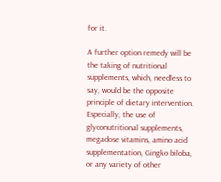for it.

A further option remedy will be the taking of nutritional supplements, which, needless to say, would be the opposite principle of dietary intervention. Especially, the use of glyconutritional supplements, megadose vitamins, amino acid supplementation, Gingko biloba, or any variety of other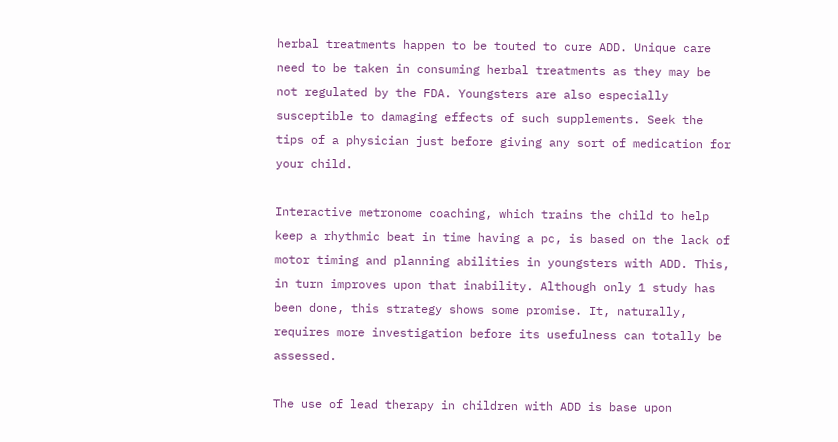herbal treatments happen to be touted to cure ADD. Unique care need to be taken in consuming herbal treatments as they may be not regulated by the FDA. Youngsters are also especially susceptible to damaging effects of such supplements. Seek the tips of a physician just before giving any sort of medication for your child.

Interactive metronome coaching, which trains the child to help keep a rhythmic beat in time having a pc, is based on the lack of motor timing and planning abilities in youngsters with ADD. This, in turn improves upon that inability. Although only 1 study has been done, this strategy shows some promise. It, naturally, requires more investigation before its usefulness can totally be assessed.

The use of lead therapy in children with ADD is base upon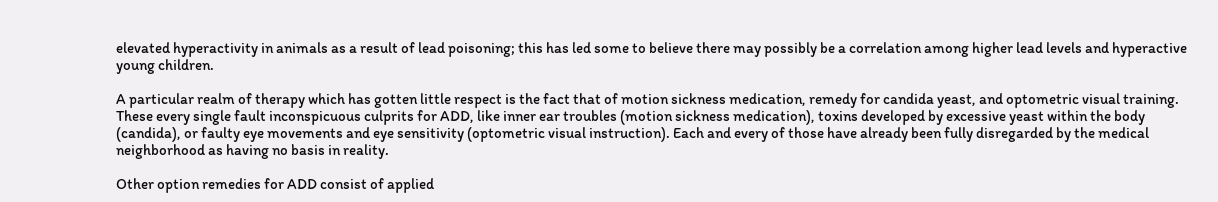elevated hyperactivity in animals as a result of lead poisoning; this has led some to believe there may possibly be a correlation among higher lead levels and hyperactive young children.

A particular realm of therapy which has gotten little respect is the fact that of motion sickness medication, remedy for candida yeast, and optometric visual training. These every single fault inconspicuous culprits for ADD, like inner ear troubles (motion sickness medication), toxins developed by excessive yeast within the body (candida), or faulty eye movements and eye sensitivity (optometric visual instruction). Each and every of those have already been fully disregarded by the medical neighborhood as having no basis in reality.

Other option remedies for ADD consist of applied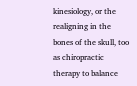kinesiology, or the realigning in the bones of the skull, too as chiropractic therapy to balance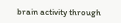brain activity through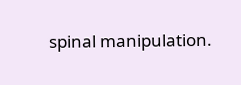spinal manipulation.